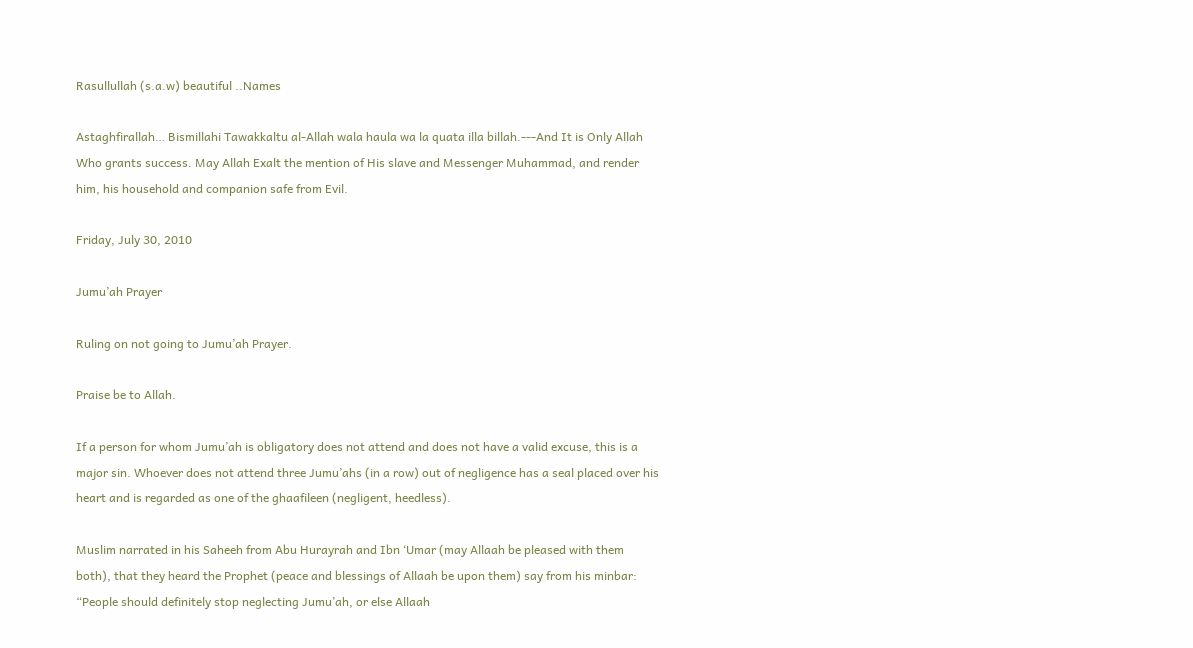Rasullullah (s.a.w) beautiful ..Names

Astaghfirallah… Bismillahi Tawakkaltu al-Allah wala haula wa la quata illa billah.---And It is Only Allah Who grants success. May Allah Exalt the mention of His slave and Messenger Muhammad, and render him, his household and companion safe from Evil.

Friday, July 30, 2010

Jumu’ah Prayer

Ruling on not going to Jumu’ah Prayer.

Praise be to Allah.

If a person for whom Jumu’ah is obligatory does not attend and does not have a valid excuse, this is a major sin. Whoever does not attend three Jumu’ahs (in a row) out of negligence has a seal placed over his heart and is regarded as one of the ghaafileen (negligent, heedless).

Muslim narrated in his Saheeh from Abu Hurayrah and Ibn ‘Umar (may Allaah be pleased with them both), that they heard the Prophet (peace and blessings of Allaah be upon them) say from his minbar: “People should definitely stop neglecting Jumu’ah, or else Allaah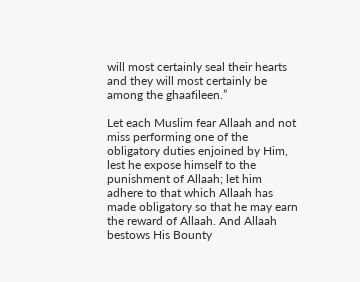will most certainly seal their hearts and they will most certainly be among the ghaafileen.”

Let each Muslim fear Allaah and not miss performing one of the obligatory duties enjoined by Him, lest he expose himself to the punishment of Allaah; let him adhere to that which Allaah has made obligatory so that he may earn the reward of Allaah. And Allaah bestows His Bounty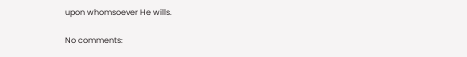upon whomsoever He wills.

No comments: